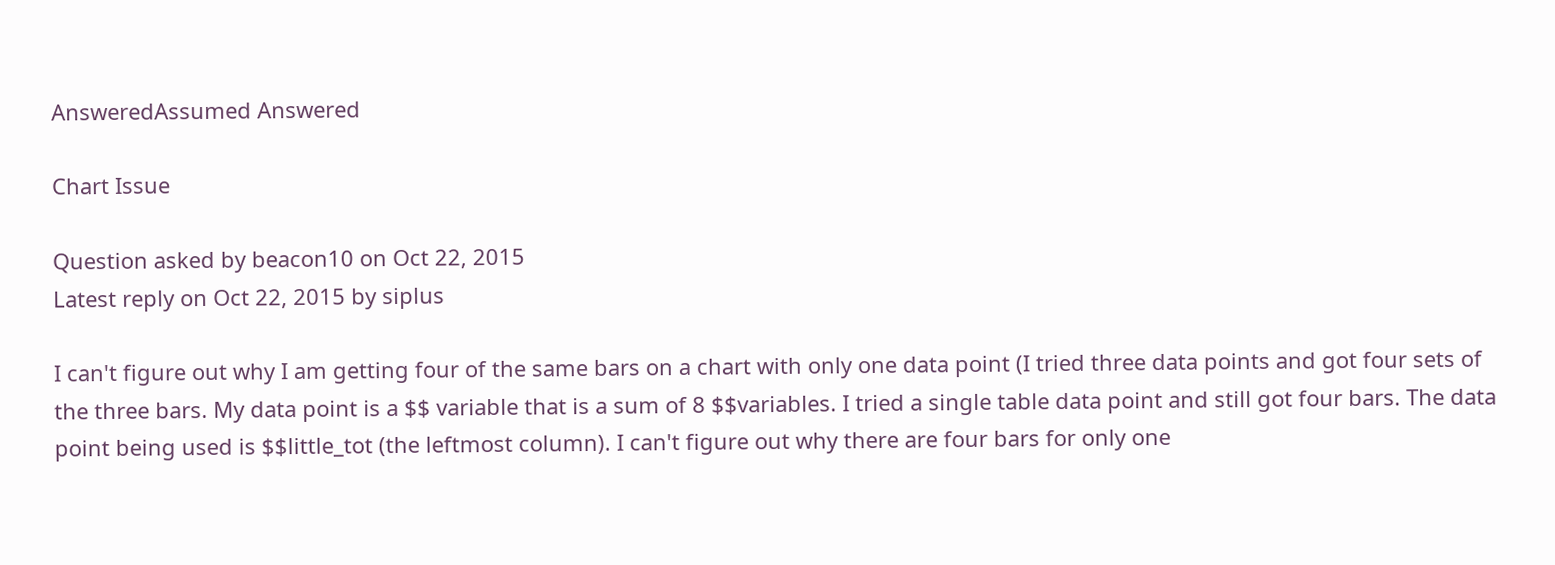AnsweredAssumed Answered

Chart Issue

Question asked by beacon10 on Oct 22, 2015
Latest reply on Oct 22, 2015 by siplus

I can't figure out why I am getting four of the same bars on a chart with only one data point (I tried three data points and got four sets of the three bars. My data point is a $$ variable that is a sum of 8 $$variables. I tried a single table data point and still got four bars. The data point being used is $$little_tot (the leftmost column). I can't figure out why there are four bars for only one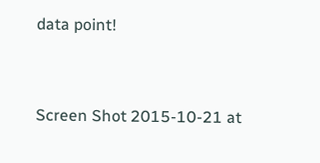data point!



Screen Shot 2015-10-21 at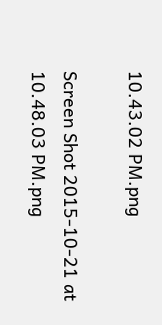10.43.02 PM.png

Screen Shot 2015-10-21 at 10.48.03 PM.png